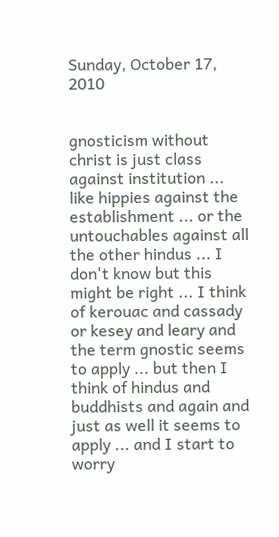Sunday, October 17, 2010


gnosticism without christ is just class against institution ... like hippies against the establishment ... or the untouchables against all the other hindus ... I don't know but this might be right ... I think of kerouac and cassady or kesey and leary and the term gnostic seems to apply ... but then I think of hindus and buddhists and again and just as well it seems to apply ... and I start to worry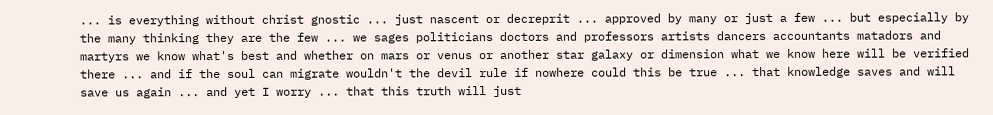... is everything without christ gnostic ... just nascent or decreprit ... approved by many or just a few ... but especially by the many thinking they are the few ... we sages politicians doctors and professors artists dancers accountants matadors and martyrs we know what's best and whether on mars or venus or another star galaxy or dimension what we know here will be verified there ... and if the soul can migrate wouldn't the devil rule if nowhere could this be true ... that knowledge saves and will save us again ... and yet I worry ... that this truth will just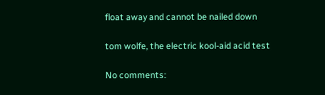float away and cannot be nailed down

tom wolfe, the electric kool-aid acid test

No comments: